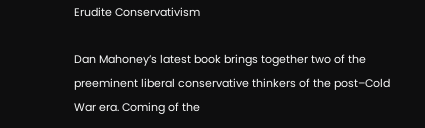Erudite Conservativism

Dan Mahoney’s latest book brings together two of the preeminent liberal conservative thinkers of the post–Cold War era. Coming of the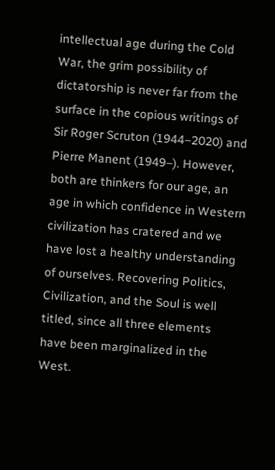intellectual age during the Cold War, the grim possibility of dictatorship is never far from the surface in the copious writings of Sir Roger Scruton (1944–2020) and Pierre Manent (1949–). However, both are thinkers for our age, an age in which confidence in Western civilization has cratered and we have lost a healthy understanding of ourselves. Recovering Politics, Civilization, and the Soul is well titled, since all three elements have been marginalized in the West.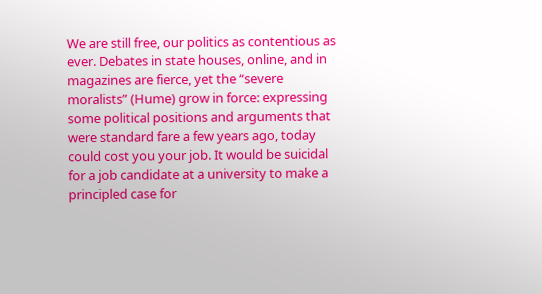We are still free, our politics as contentious as ever. Debates in state houses, online, and in magazines are fierce, yet the “severe moralists” (Hume) grow in force: expressing some political positions and arguments that were standard fare a few years ago, today could cost you your job. It would be suicidal for a job candidate at a university to make a principled case for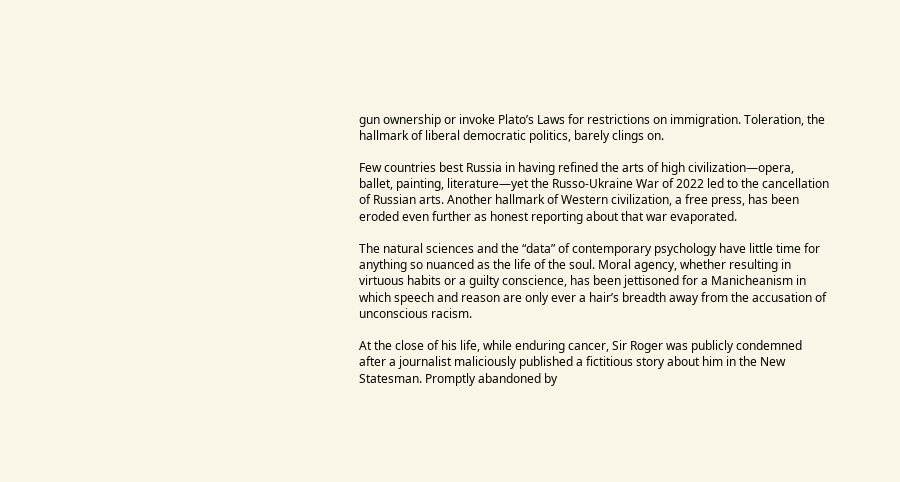gun ownership or invoke Plato’s Laws for restrictions on immigration. Toleration, the hallmark of liberal democratic politics, barely clings on.

Few countries best Russia in having refined the arts of high civilization—opera, ballet, painting, literature—yet the Russo-Ukraine War of 2022 led to the cancellation of Russian arts. Another hallmark of Western civilization, a free press, has been eroded even further as honest reporting about that war evaporated.

The natural sciences and the “data” of contemporary psychology have little time for anything so nuanced as the life of the soul. Moral agency, whether resulting in virtuous habits or a guilty conscience, has been jettisoned for a Manicheanism in which speech and reason are only ever a hair’s breadth away from the accusation of unconscious racism.

At the close of his life, while enduring cancer, Sir Roger was publicly condemned after a journalist maliciously published a fictitious story about him in the New Statesman. Promptly abandoned by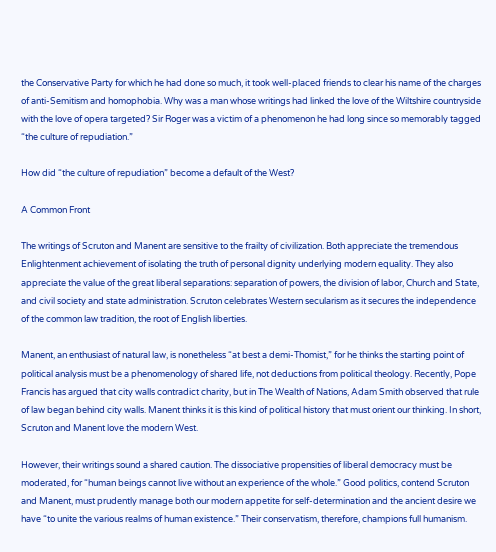the Conservative Party for which he had done so much, it took well-placed friends to clear his name of the charges of anti-Semitism and homophobia. Why was a man whose writings had linked the love of the Wiltshire countryside with the love of opera targeted? Sir Roger was a victim of a phenomenon he had long since so memorably tagged “the culture of repudiation.”

How did “the culture of repudiation” become a default of the West?

A Common Front

The writings of Scruton and Manent are sensitive to the frailty of civilization. Both appreciate the tremendous Enlightenment achievement of isolating the truth of personal dignity underlying modern equality. They also appreciate the value of the great liberal separations: separation of powers, the division of labor, Church and State, and civil society and state administration. Scruton celebrates Western secularism as it secures the independence of the common law tradition, the root of English liberties.

Manent, an enthusiast of natural law, is nonetheless “at best a demi-Thomist,” for he thinks the starting point of political analysis must be a phenomenology of shared life, not deductions from political theology. Recently, Pope Francis has argued that city walls contradict charity, but in The Wealth of Nations, Adam Smith observed that rule of law began behind city walls. Manent thinks it is this kind of political history that must orient our thinking. In short, Scruton and Manent love the modern West.

However, their writings sound a shared caution. The dissociative propensities of liberal democracy must be moderated, for “human beings cannot live without an experience of the whole.” Good politics, contend Scruton and Manent, must prudently manage both our modern appetite for self-determination and the ancient desire we have “to unite the various realms of human existence.” Their conservatism, therefore, champions full humanism.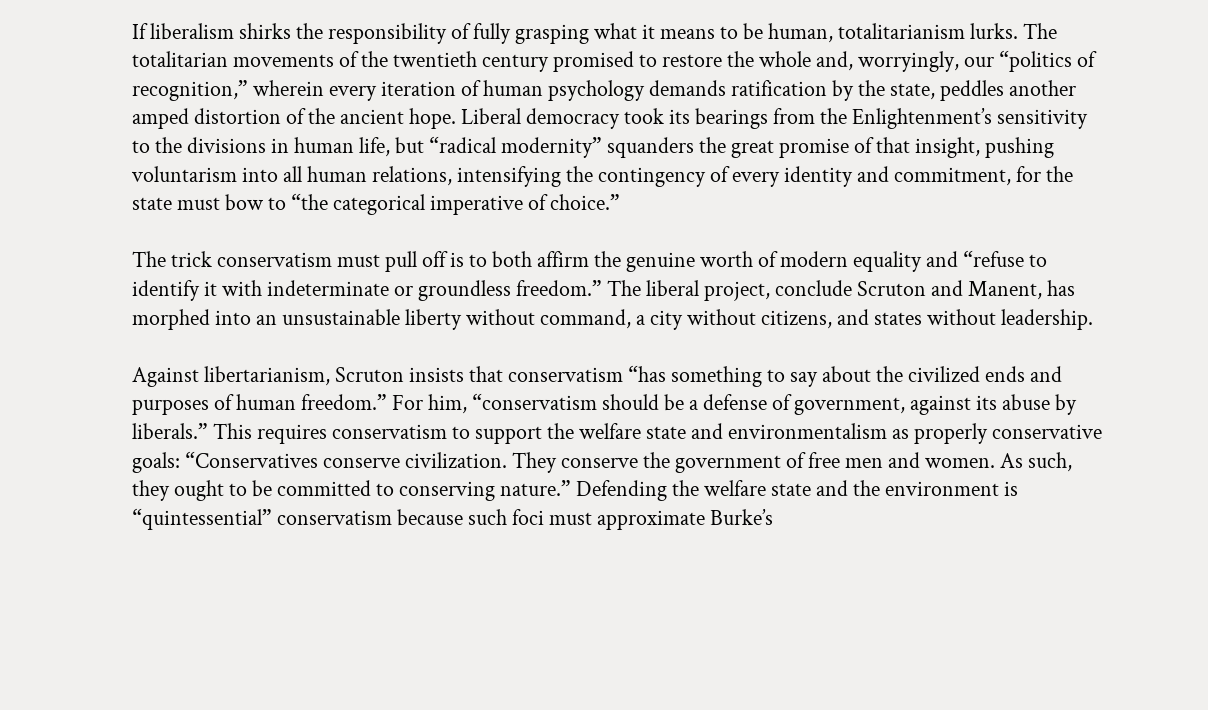If liberalism shirks the responsibility of fully grasping what it means to be human, totalitarianism lurks. The totalitarian movements of the twentieth century promised to restore the whole and, worryingly, our “politics of recognition,” wherein every iteration of human psychology demands ratification by the state, peddles another amped distortion of the ancient hope. Liberal democracy took its bearings from the Enlightenment’s sensitivity to the divisions in human life, but “radical modernity” squanders the great promise of that insight, pushing voluntarism into all human relations, intensifying the contingency of every identity and commitment, for the state must bow to “the categorical imperative of choice.”

The trick conservatism must pull off is to both affirm the genuine worth of modern equality and “refuse to identify it with indeterminate or groundless freedom.” The liberal project, conclude Scruton and Manent, has morphed into an unsustainable liberty without command, a city without citizens, and states without leadership.

Against libertarianism, Scruton insists that conservatism “has something to say about the civilized ends and purposes of human freedom.” For him, “conservatism should be a defense of government, against its abuse by liberals.” This requires conservatism to support the welfare state and environmentalism as properly conservative goals: “Conservatives conserve civilization. They conserve the government of free men and women. As such, they ought to be committed to conserving nature.” Defending the welfare state and the environment is “quintessential” conservatism because such foci must approximate Burke’s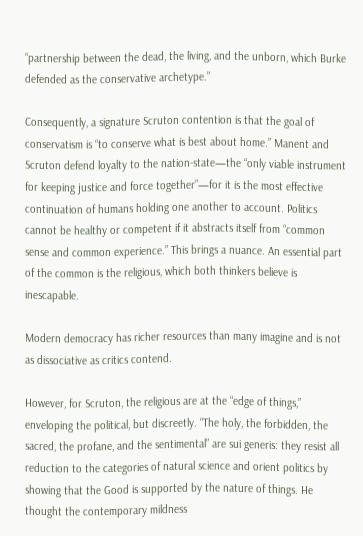“partnership between the dead, the living, and the unborn, which Burke defended as the conservative archetype.”

Consequently, a signature Scruton contention is that the goal of conservatism is “to conserve what is best about home.” Manent and Scruton defend loyalty to the nation-state—the “only viable instrument for keeping justice and force together”—for it is the most effective continuation of humans holding one another to account. Politics cannot be healthy or competent if it abstracts itself from “common sense and common experience.” This brings a nuance. An essential part of the common is the religious, which both thinkers believe is inescapable.

Modern democracy has richer resources than many imagine and is not as dissociative as critics contend.

However, for Scruton, the religious are at the “edge of things,” enveloping the political, but discreetly. “The holy, the forbidden, the sacred, the profane, and the sentimental” are sui generis: they resist all reduction to the categories of natural science and orient politics by showing that the Good is supported by the nature of things. He thought the contemporary mildness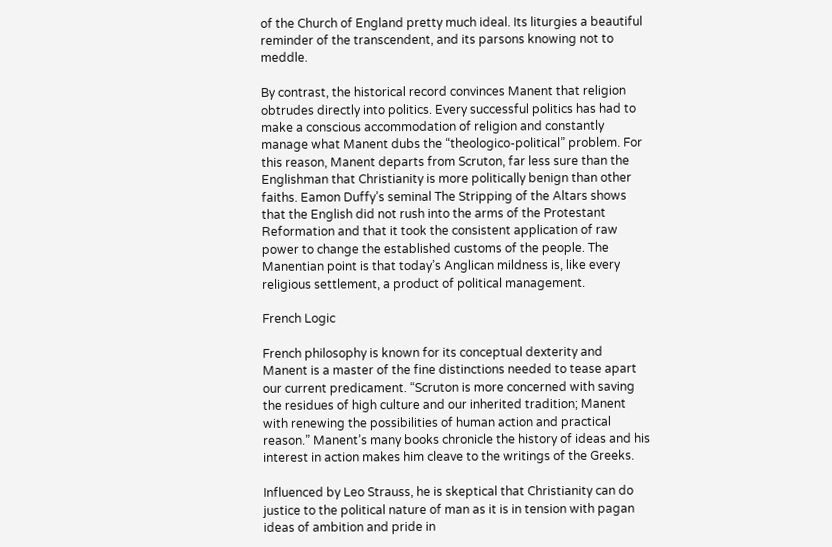of the Church of England pretty much ideal. Its liturgies a beautiful reminder of the transcendent, and its parsons knowing not to meddle.

By contrast, the historical record convinces Manent that religion obtrudes directly into politics. Every successful politics has had to make a conscious accommodation of religion and constantly manage what Manent dubs the “theologico-political” problem. For this reason, Manent departs from Scruton, far less sure than the Englishman that Christianity is more politically benign than other faiths. Eamon Duffy’s seminal The Stripping of the Altars shows that the English did not rush into the arms of the Protestant Reformation and that it took the consistent application of raw power to change the established customs of the people. The Manentian point is that today’s Anglican mildness is, like every religious settlement, a product of political management.

French Logic

French philosophy is known for its conceptual dexterity and Manent is a master of the fine distinctions needed to tease apart our current predicament. “Scruton is more concerned with saving the residues of high culture and our inherited tradition; Manent with renewing the possibilities of human action and practical reason.” Manent’s many books chronicle the history of ideas and his interest in action makes him cleave to the writings of the Greeks.

Influenced by Leo Strauss, he is skeptical that Christianity can do justice to the political nature of man as it is in tension with pagan ideas of ambition and pride in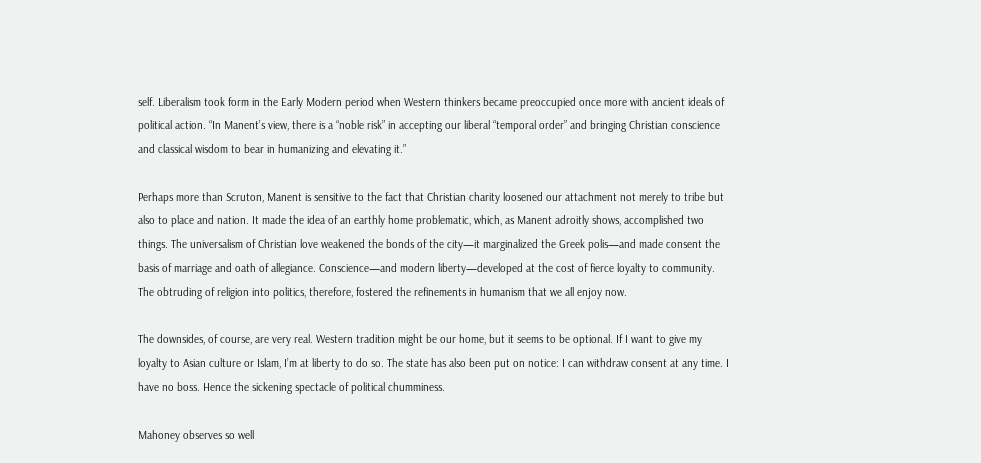self. Liberalism took form in the Early Modern period when Western thinkers became preoccupied once more with ancient ideals of political action. “In Manent’s view, there is a “noble risk” in accepting our liberal “temporal order” and bringing Christian conscience and classical wisdom to bear in humanizing and elevating it.”

Perhaps more than Scruton, Manent is sensitive to the fact that Christian charity loosened our attachment not merely to tribe but also to place and nation. It made the idea of an earthly home problematic, which, as Manent adroitly shows, accomplished two things. The universalism of Christian love weakened the bonds of the city—it marginalized the Greek polis—and made consent the basis of marriage and oath of allegiance. Conscience—and modern liberty—developed at the cost of fierce loyalty to community. The obtruding of religion into politics, therefore, fostered the refinements in humanism that we all enjoy now.

The downsides, of course, are very real. Western tradition might be our home, but it seems to be optional. If I want to give my loyalty to Asian culture or Islam, I’m at liberty to do so. The state has also been put on notice: I can withdraw consent at any time. I have no boss. Hence the sickening spectacle of political chumminess.

Mahoney observes so well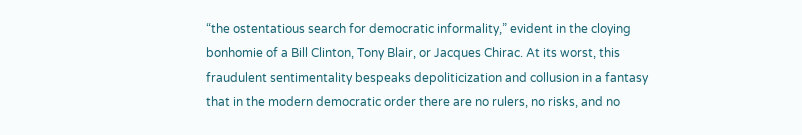“the ostentatious search for democratic informality,” evident in the cloying bonhomie of a Bill Clinton, Tony Blair, or Jacques Chirac. At its worst, this fraudulent sentimentality bespeaks depoliticization and collusion in a fantasy that in the modern democratic order there are no rulers, no risks, and no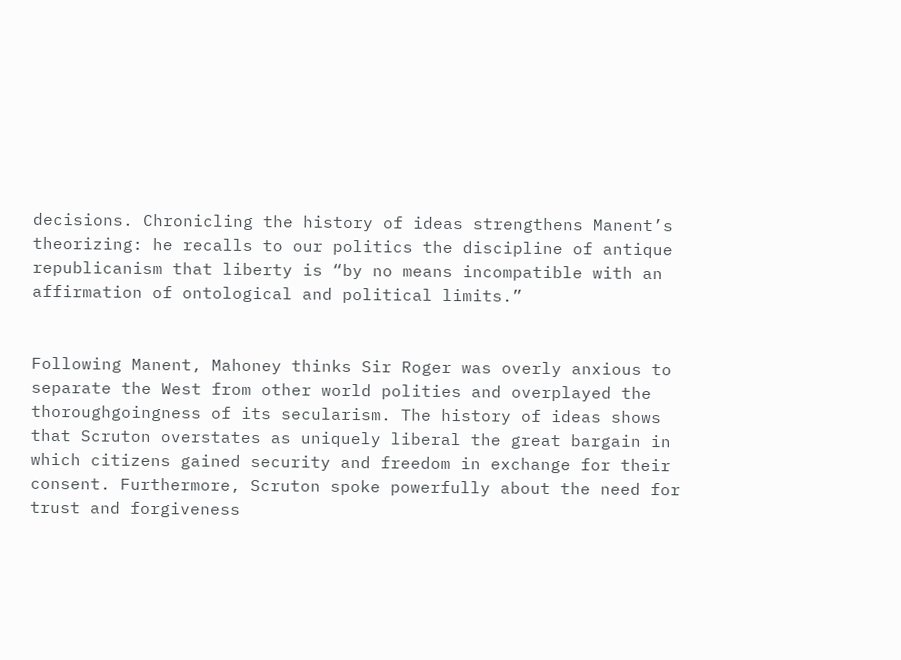decisions. Chronicling the history of ideas strengthens Manent’s theorizing: he recalls to our politics the discipline of antique republicanism that liberty is “by no means incompatible with an affirmation of ontological and political limits.”


Following Manent, Mahoney thinks Sir Roger was overly anxious to separate the West from other world polities and overplayed the thoroughgoingness of its secularism. The history of ideas shows that Scruton overstates as uniquely liberal the great bargain in which citizens gained security and freedom in exchange for their consent. Furthermore, Scruton spoke powerfully about the need for trust and forgiveness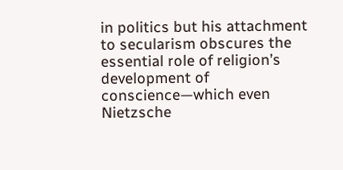in politics but his attachment to secularism obscures the essential role of religion’s development of conscience—which even Nietzsche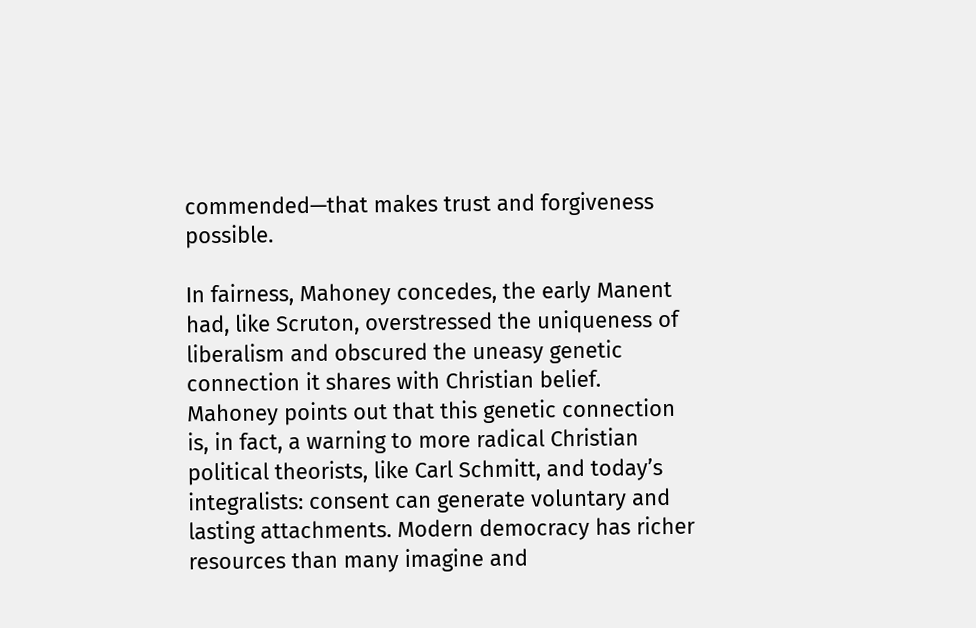commended—that makes trust and forgiveness possible.

In fairness, Mahoney concedes, the early Manent had, like Scruton, overstressed the uniqueness of liberalism and obscured the uneasy genetic connection it shares with Christian belief. Mahoney points out that this genetic connection is, in fact, a warning to more radical Christian political theorists, like Carl Schmitt, and today’s integralists: consent can generate voluntary and lasting attachments. Modern democracy has richer resources than many imagine and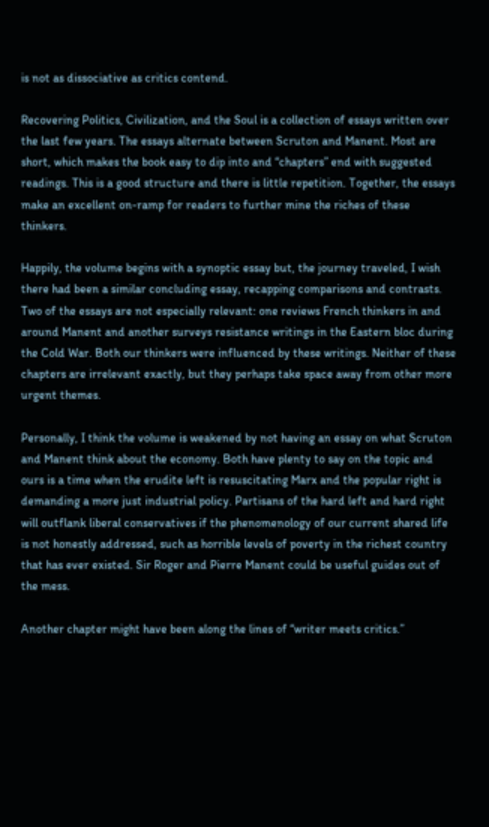is not as dissociative as critics contend.

Recovering Politics, Civilization, and the Soul is a collection of essays written over the last few years. The essays alternate between Scruton and Manent. Most are short, which makes the book easy to dip into and “chapters” end with suggested readings. This is a good structure and there is little repetition. Together, the essays make an excellent on-ramp for readers to further mine the riches of these thinkers.

Happily, the volume begins with a synoptic essay but, the journey traveled, I wish there had been a similar concluding essay, recapping comparisons and contrasts. Two of the essays are not especially relevant: one reviews French thinkers in and around Manent and another surveys resistance writings in the Eastern bloc during the Cold War. Both our thinkers were influenced by these writings. Neither of these chapters are irrelevant exactly, but they perhaps take space away from other more urgent themes.

Personally, I think the volume is weakened by not having an essay on what Scruton and Manent think about the economy. Both have plenty to say on the topic and ours is a time when the erudite left is resuscitating Marx and the popular right is demanding a more just industrial policy. Partisans of the hard left and hard right will outflank liberal conservatives if the phenomenology of our current shared life is not honestly addressed, such as horrible levels of poverty in the richest country that has ever existed. Sir Roger and Pierre Manent could be useful guides out of the mess.

Another chapter might have been along the lines of “writer meets critics.”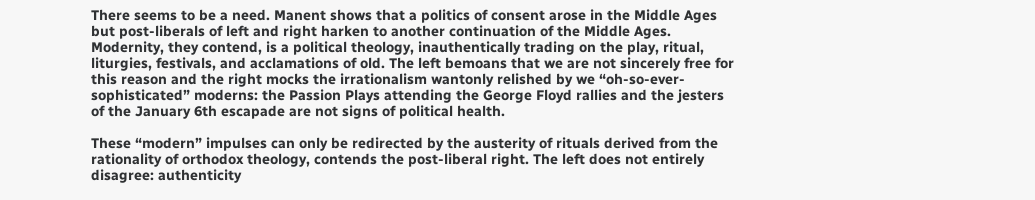There seems to be a need. Manent shows that a politics of consent arose in the Middle Ages but post-liberals of left and right harken to another continuation of the Middle Ages. Modernity, they contend, is a political theology, inauthentically trading on the play, ritual, liturgies, festivals, and acclamations of old. The left bemoans that we are not sincerely free for this reason and the right mocks the irrationalism wantonly relished by we “oh-so-ever-sophisticated” moderns: the Passion Plays attending the George Floyd rallies and the jesters of the January 6th escapade are not signs of political health.

These “modern” impulses can only be redirected by the austerity of rituals derived from the rationality of orthodox theology, contends the post-liberal right. The left does not entirely disagree: authenticity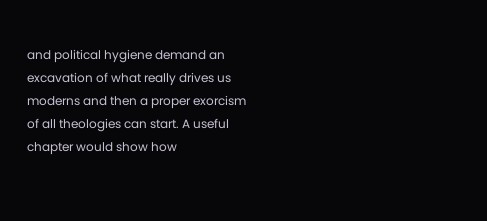and political hygiene demand an excavation of what really drives us moderns and then a proper exorcism of all theologies can start. A useful chapter would show how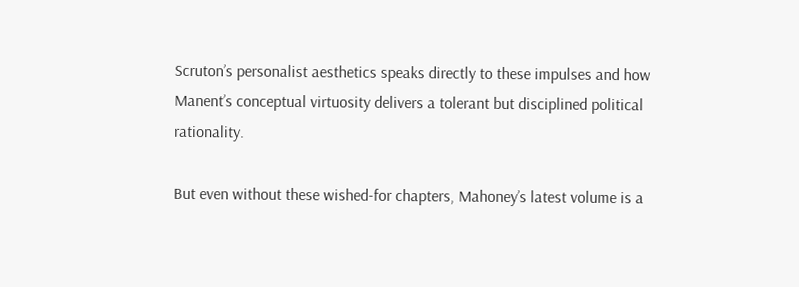Scruton’s personalist aesthetics speaks directly to these impulses and how Manent’s conceptual virtuosity delivers a tolerant but disciplined political rationality.

But even without these wished-for chapters, Mahoney’s latest volume is a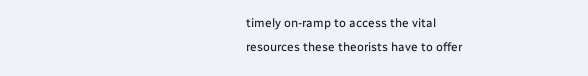timely on-ramp to access the vital resources these theorists have to offer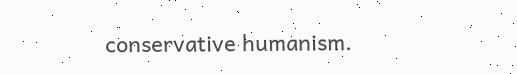conservative humanism.